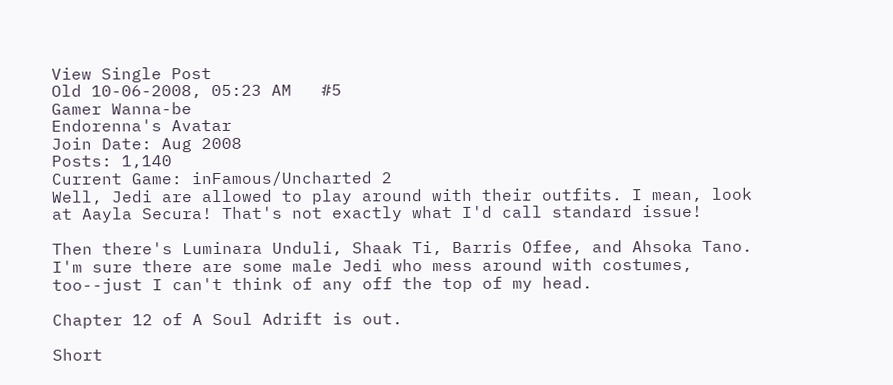View Single Post
Old 10-06-2008, 05:23 AM   #5
Gamer Wanna-be
Endorenna's Avatar
Join Date: Aug 2008
Posts: 1,140
Current Game: inFamous/Uncharted 2
Well, Jedi are allowed to play around with their outfits. I mean, look at Aayla Secura! That's not exactly what I'd call standard issue!

Then there's Luminara Unduli, Shaak Ti, Barris Offee, and Ahsoka Tano. I'm sure there are some male Jedi who mess around with costumes, too--just I can't think of any off the top of my head.

Chapter 12 of A Soul Adrift is out.

Short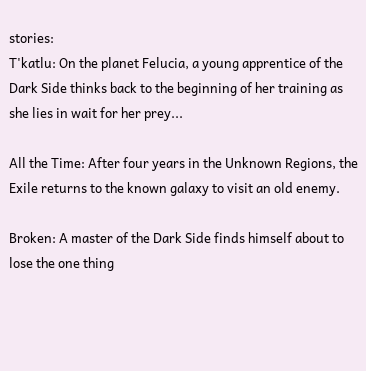stories:
T'katlu: On the planet Felucia, a young apprentice of the Dark Side thinks back to the beginning of her training as she lies in wait for her prey...

All the Time: After four years in the Unknown Regions, the Exile returns to the known galaxy to visit an old enemy.

Broken: A master of the Dark Side finds himself about to lose the one thing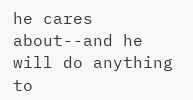he cares about--and he will do anything to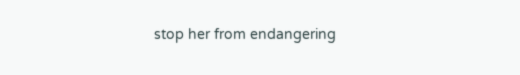stop her from endangering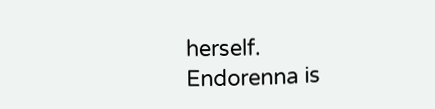herself.
Endorenna is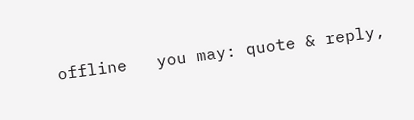offline   you may: quote & reply,